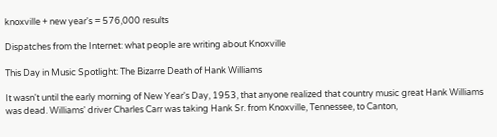knoxville + new year's = 576,000 results

Dispatches from the Internet: what people are writing about Knoxville

This Day in Music Spotlight: The Bizarre Death of Hank Williams

It wasn't until the early morning of New Year's Day, 1953, that anyone realized that country music great Hank Williams was dead. Williams' driver Charles Carr was taking Hank Sr. from Knoxville, Tennessee, to Canton,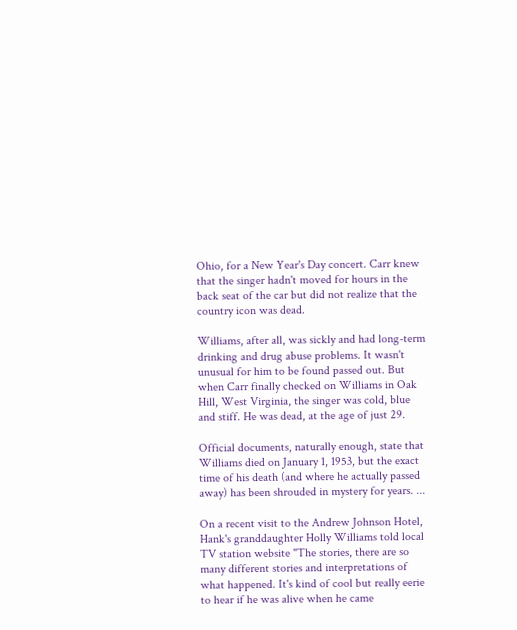Ohio, for a New Year's Day concert. Carr knew that the singer hadn't moved for hours in the back seat of the car but did not realize that the country icon was dead.

Williams, after all, was sickly and had long-term drinking and drug abuse problems. It wasn't unusual for him to be found passed out. But when Carr finally checked on Williams in Oak Hill, West Virginia, the singer was cold, blue and stiff. He was dead, at the age of just 29.

Official documents, naturally enough, state that Williams died on January 1, 1953, but the exact time of his death (and where he actually passed away) has been shrouded in mystery for years. ...

On a recent visit to the Andrew Johnson Hotel, Hank's granddaughter Holly Williams told local TV station website "The stories, there are so many different stories and interpretations of what happened. It's kind of cool but really eerie to hear if he was alive when he came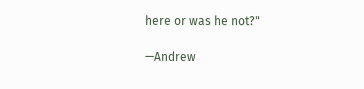here or was he not?"

—Andrew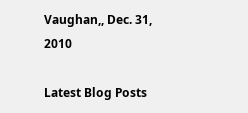Vaughan,, Dec. 31, 2010

Latest Blog Posts